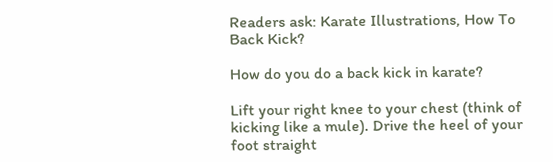Readers ask: Karate Illustrations, How To Back Kick?

How do you do a back kick in karate?

Lift your right knee to your chest (think of kicking like a mule). Drive the heel of your foot straight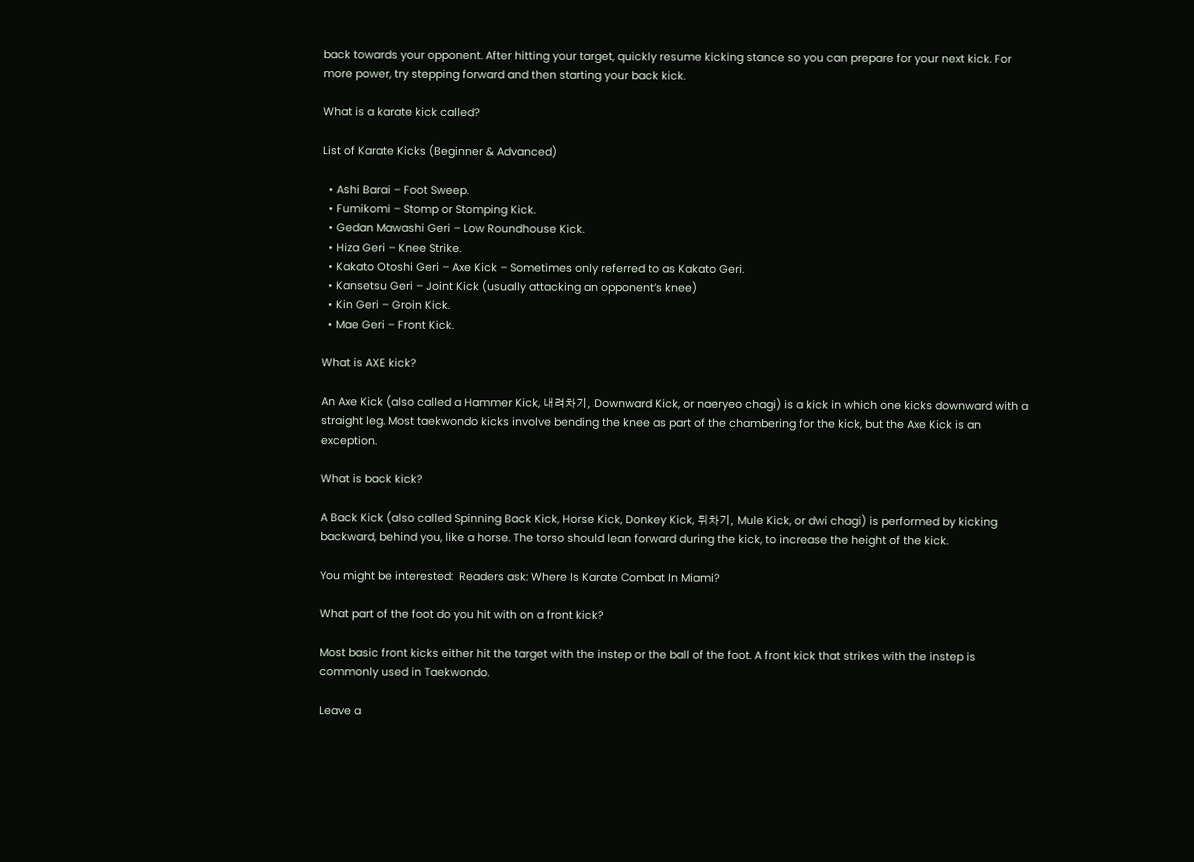back towards your opponent. After hitting your target, quickly resume kicking stance so you can prepare for your next kick. For more power, try stepping forward and then starting your back kick.

What is a karate kick called?

List of Karate Kicks (Beginner & Advanced)

  • Ashi Barai – Foot Sweep.
  • Fumikomi – Stomp or Stomping Kick.
  • Gedan Mawashi Geri – Low Roundhouse Kick.
  • Hiza Geri – Knee Strike.
  • Kakato Otoshi Geri – Axe Kick – Sometimes only referred to as Kakato Geri.
  • Kansetsu Geri – Joint Kick (usually attacking an opponent’s knee)
  • Kin Geri – Groin Kick.
  • Mae Geri – Front Kick.

What is AXE kick?

An Axe Kick (also called a Hammer Kick, 내려차기, Downward Kick, or naeryeo chagi) is a kick in which one kicks downward with a straight leg. Most taekwondo kicks involve bending the knee as part of the chambering for the kick, but the Axe Kick is an exception.

What is back kick?

A Back Kick (also called Spinning Back Kick, Horse Kick, Donkey Kick, 뒤차기, Mule Kick, or dwi chagi) is performed by kicking backward, behind you, like a horse. The torso should lean forward during the kick, to increase the height of the kick.

You might be interested:  Readers ask: Where Is Karate Combat In Miami?

What part of the foot do you hit with on a front kick?

Most basic front kicks either hit the target with the instep or the ball of the foot. A front kick that strikes with the instep is commonly used in Taekwondo.

Leave a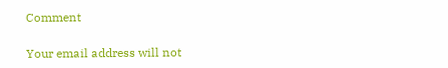Comment

Your email address will not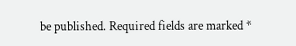be published. Required fields are marked *